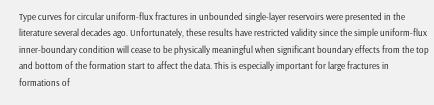Type curves for circular uniform-flux fractures in unbounded single-layer reservoirs were presented in the literature several decades ago. Unfortunately, these results have restricted validity since the simple uniform-flux inner-boundary condition will cease to be physically meaningful when significant boundary effects from the top and bottom of the formation start to affect the data. This is especially important for large fractures in formations of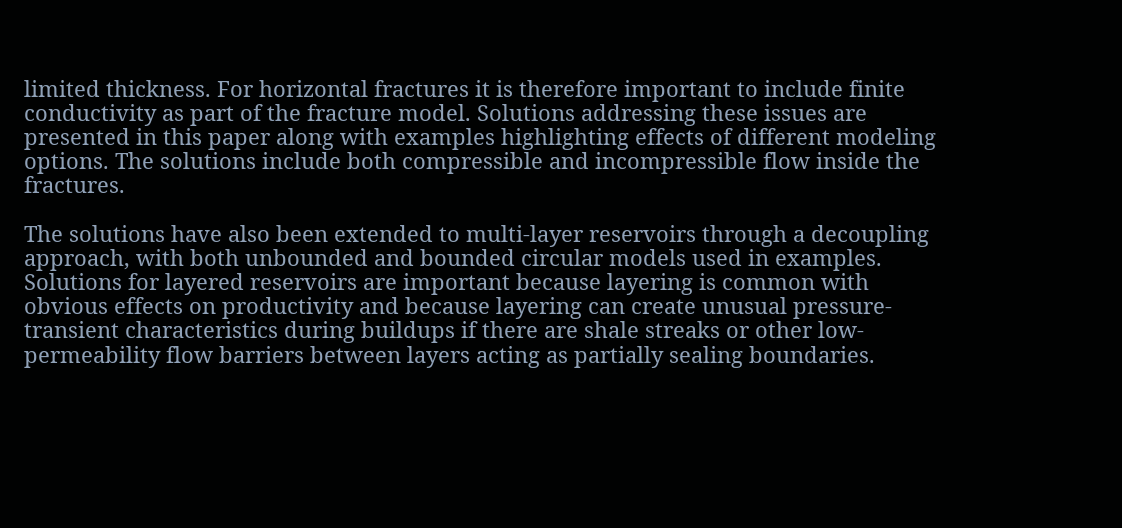limited thickness. For horizontal fractures it is therefore important to include finite conductivity as part of the fracture model. Solutions addressing these issues are presented in this paper along with examples highlighting effects of different modeling options. The solutions include both compressible and incompressible flow inside the fractures.

The solutions have also been extended to multi-layer reservoirs through a decoupling approach, with both unbounded and bounded circular models used in examples. Solutions for layered reservoirs are important because layering is common with obvious effects on productivity and because layering can create unusual pressure-transient characteristics during buildups if there are shale streaks or other low-permeability flow barriers between layers acting as partially sealing boundaries.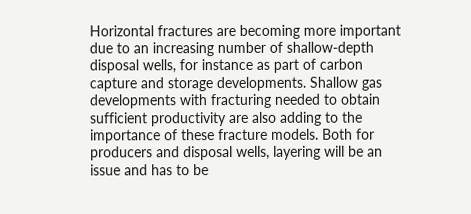Horizontal fractures are becoming more important due to an increasing number of shallow-depth disposal wells, for instance as part of carbon capture and storage developments. Shallow gas developments with fracturing needed to obtain sufficient productivity are also adding to the importance of these fracture models. Both for producers and disposal wells, layering will be an issue and has to be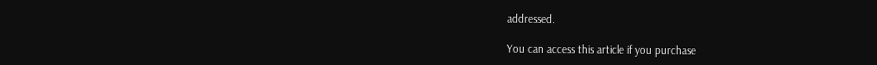addressed.

You can access this article if you purchase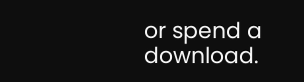or spend a download.